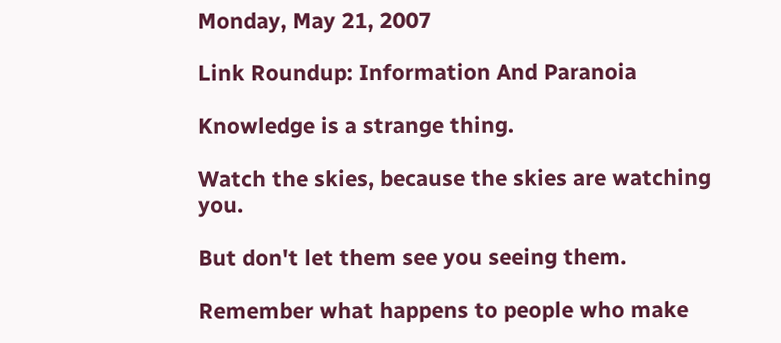Monday, May 21, 2007

Link Roundup: Information And Paranoia

Knowledge is a strange thing.

Watch the skies, because the skies are watching you.

But don't let them see you seeing them.

Remember what happens to people who make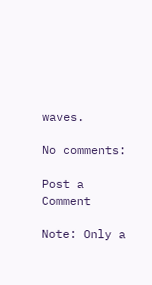waves.

No comments:

Post a Comment

Note: Only a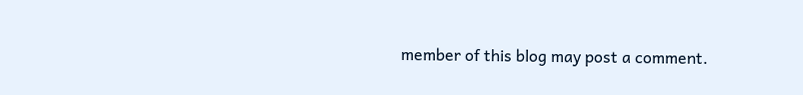member of this blog may post a comment.